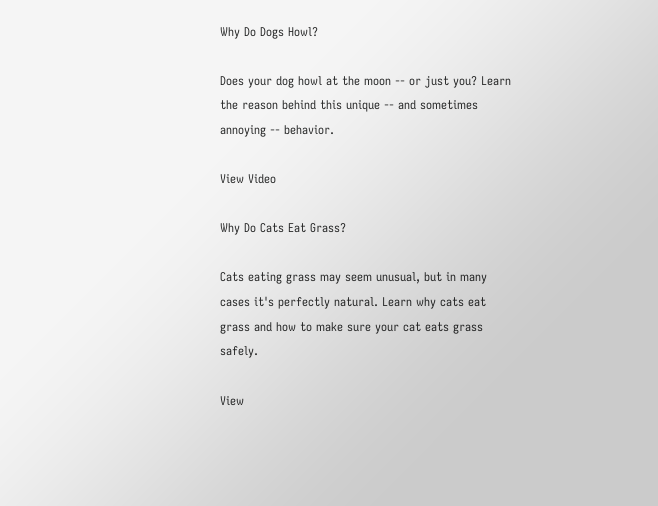Why Do Dogs Howl?

Does your dog howl at the moon -- or just you? Learn the reason behind this unique -- and sometimes annoying -- behavior.

View Video

Why Do Cats Eat Grass?

Cats eating grass may seem unusual, but in many cases it's perfectly natural. Learn why cats eat grass and how to make sure your cat eats grass safely.

View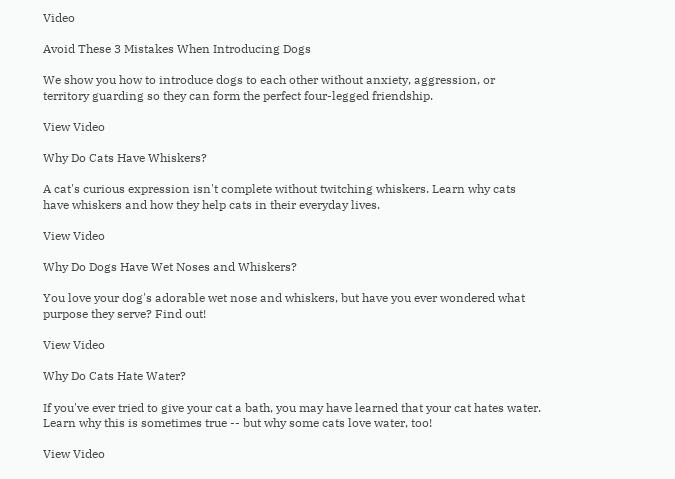Video

Avoid These 3 Mistakes When Introducing Dogs

We show you how to introduce dogs to each other without anxiety, aggression, or territory guarding so they can form the perfect four-legged friendship.

View Video

Why Do Cats Have Whiskers?

A cat's curious expression isn't complete without twitching whiskers. Learn why cats have whiskers and how they help cats in their everyday lives.

View Video

Why Do Dogs Have Wet Noses and Whiskers?

You love your dog's adorable wet nose and whiskers, but have you ever wondered what purpose they serve? Find out!

View Video

Why Do Cats Hate Water?

If you've ever tried to give your cat a bath, you may have learned that your cat hates water. Learn why this is sometimes true -- but why some cats love water, too!

View Video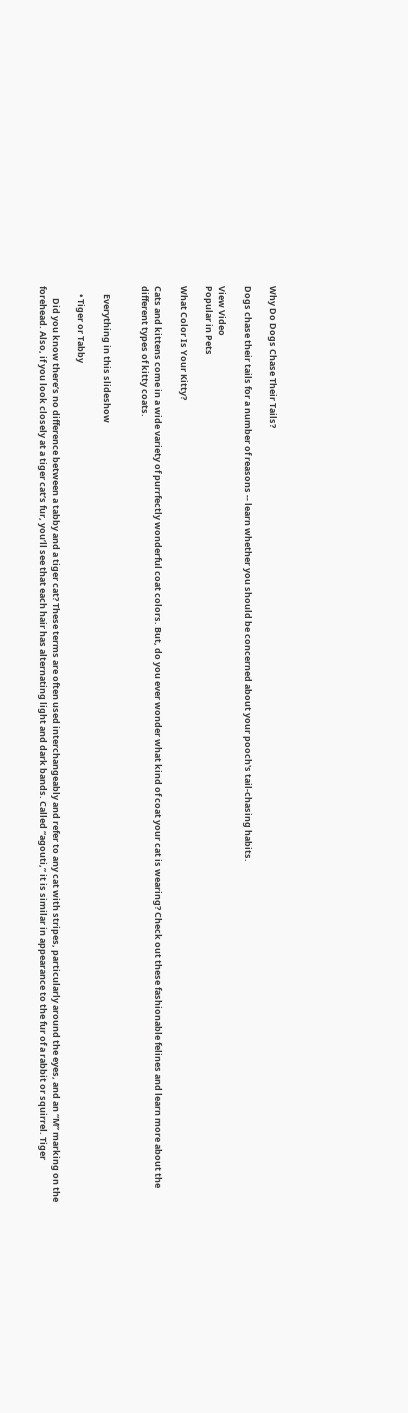Why Do Dogs Chase Their Tails?

Dogs chase their tails for a number of reasons -- learn whether you should be concerned about your pooch's tail-chasing habits.

View Video
Popular in Pets

What Color Is Your Kitty?

Cats and kittens come in a wide variety of purrfectly wonderful coat colors. But, do you ever wonder what kind of coat your cat is wearing? Check out these fashionable felines and learn more about the different types of kitty coats.


    Everything in this slideshow

    • Tiger or Tabby

      Did you know there’s no difference between a tabby and a tiger cat? These terms are often used interchangeably and refer to any cat with stripes, particularly around the eyes, and an “M” marking on the forehead. Also, if you look closely at a tiger cat’s fur, you’ll see that each hair has alternating light and dark bands. Called “agouti,” it is similar in appearance to the fur of a rabbit or squirrel. Tiger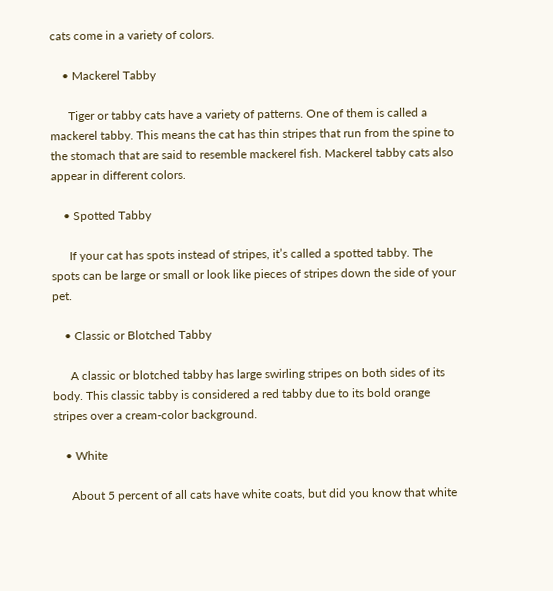cats come in a variety of colors.

    • Mackerel Tabby

      Tiger or tabby cats have a variety of patterns. One of them is called a mackerel tabby. This means the cat has thin stripes that run from the spine to the stomach that are said to resemble mackerel fish. Mackerel tabby cats also appear in different colors.

    • Spotted Tabby

      If your cat has spots instead of stripes, it’s called a spotted tabby. The spots can be large or small or look like pieces of stripes down the side of your pet.

    • Classic or Blotched Tabby

      A classic or blotched tabby has large swirling stripes on both sides of its body. This classic tabby is considered a red tabby due to its bold orange stripes over a cream-color background.

    • White

      About 5 percent of all cats have white coats, but did you know that white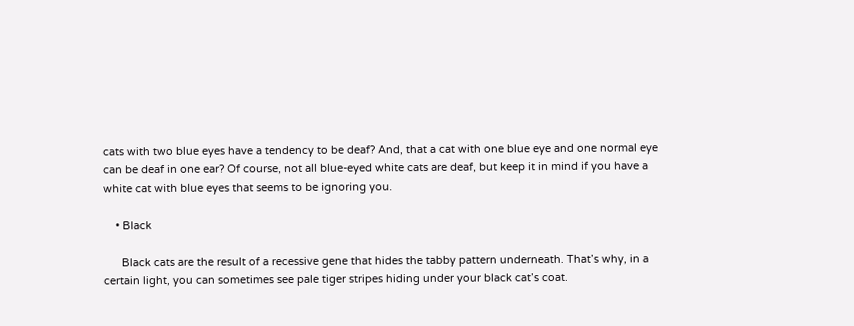cats with two blue eyes have a tendency to be deaf? And, that a cat with one blue eye and one normal eye can be deaf in one ear? Of course, not all blue-eyed white cats are deaf, but keep it in mind if you have a white cat with blue eyes that seems to be ignoring you.

    • Black

      Black cats are the result of a recessive gene that hides the tabby pattern underneath. That’s why, in a certain light, you can sometimes see pale tiger stripes hiding under your black cat’s coat.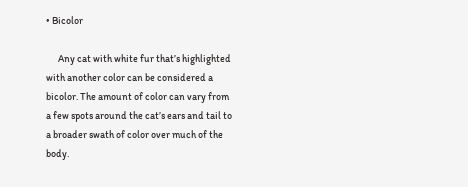• Bicolor

      Any cat with white fur that’s highlighted with another color can be considered a bicolor. The amount of color can vary from a few spots around the cat’s ears and tail to a broader swath of color over much of the body.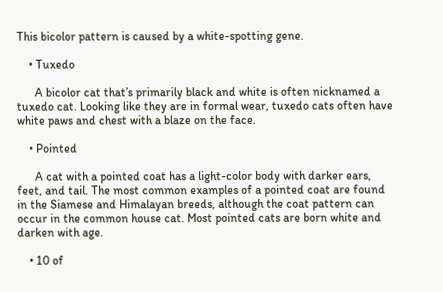This bicolor pattern is caused by a white-spotting gene.

    • Tuxedo

      A bicolor cat that’s primarily black and white is often nicknamed a tuxedo cat. Looking like they are in formal wear, tuxedo cats often have white paws and chest with a blaze on the face.

    • Pointed

      A cat with a pointed coat has a light-color body with darker ears, feet, and tail. The most common examples of a pointed coat are found in the Siamese and Himalayan breeds, although the coat pattern can occur in the common house cat. Most pointed cats are born white and darken with age.

    • 10 of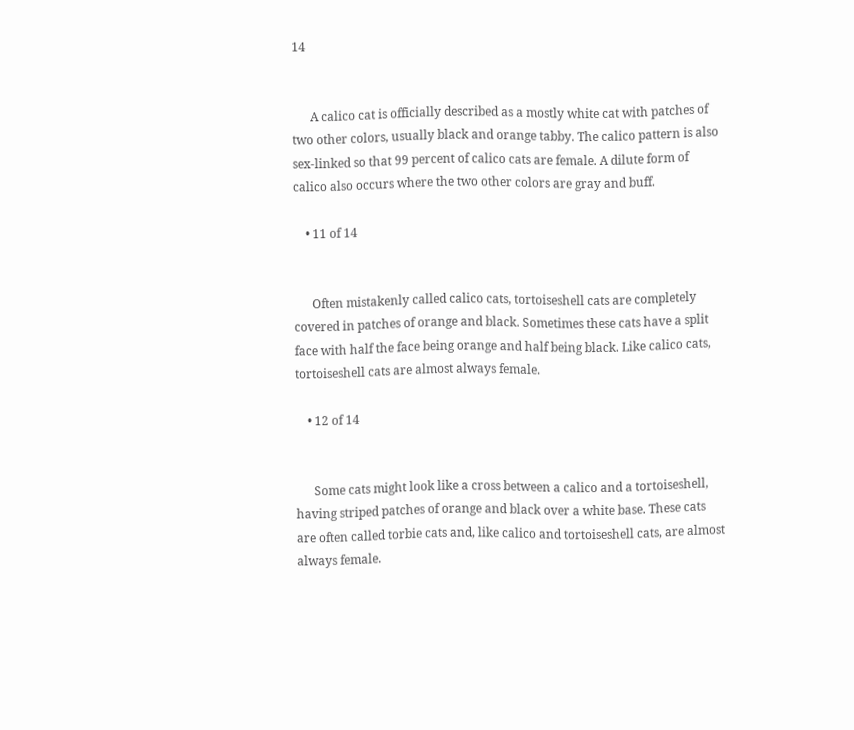14


      A calico cat is officially described as a mostly white cat with patches of two other colors, usually black and orange tabby. The calico pattern is also sex-linked so that 99 percent of calico cats are female. A dilute form of calico also occurs where the two other colors are gray and buff.

    • 11 of 14


      Often mistakenly called calico cats, tortoiseshell cats are completely covered in patches of orange and black. Sometimes these cats have a split face with half the face being orange and half being black. Like calico cats, tortoiseshell cats are almost always female.

    • 12 of 14


      Some cats might look like a cross between a calico and a tortoiseshell, having striped patches of orange and black over a white base. These cats are often called torbie cats and, like calico and tortoiseshell cats, are almost always female.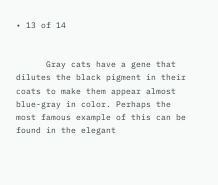• 13 of 14


      Gray cats have a gene that dilutes the black pigment in their coats to make them appear almost blue-gray in color. Perhaps the most famous example of this can be found in the elegant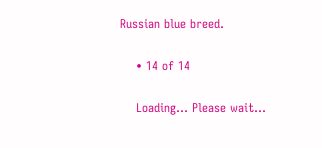Russian blue breed.

    • 14 of 14

    Loading... Please wait...